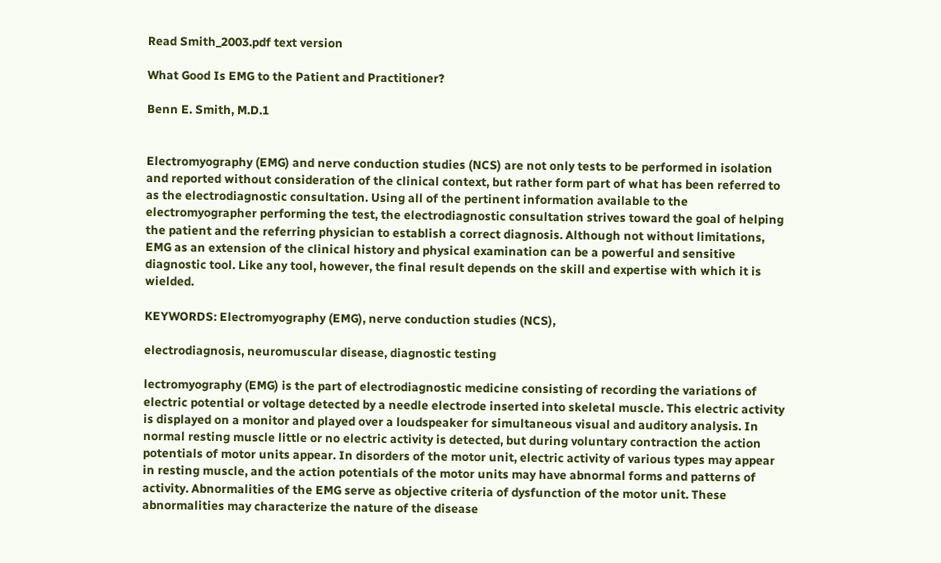Read Smith_2003.pdf text version

What Good Is EMG to the Patient and Practitioner?

Benn E. Smith, M.D.1


Electromyography (EMG) and nerve conduction studies (NCS) are not only tests to be performed in isolation and reported without consideration of the clinical context, but rather form part of what has been referred to as the electrodiagnostic consultation. Using all of the pertinent information available to the electromyographer performing the test, the electrodiagnostic consultation strives toward the goal of helping the patient and the referring physician to establish a correct diagnosis. Although not without limitations, EMG as an extension of the clinical history and physical examination can be a powerful and sensitive diagnostic tool. Like any tool, however, the final result depends on the skill and expertise with which it is wielded.

KEYWORDS: Electromyography (EMG), nerve conduction studies (NCS),

electrodiagnosis, neuromuscular disease, diagnostic testing

lectromyography (EMG) is the part of electrodiagnostic medicine consisting of recording the variations of electric potential or voltage detected by a needle electrode inserted into skeletal muscle. This electric activity is displayed on a monitor and played over a loudspeaker for simultaneous visual and auditory analysis. In normal resting muscle little or no electric activity is detected, but during voluntary contraction the action potentials of motor units appear. In disorders of the motor unit, electric activity of various types may appear in resting muscle, and the action potentials of the motor units may have abnormal forms and patterns of activity. Abnormalities of the EMG serve as objective criteria of dysfunction of the motor unit. These abnormalities may characterize the nature of the disease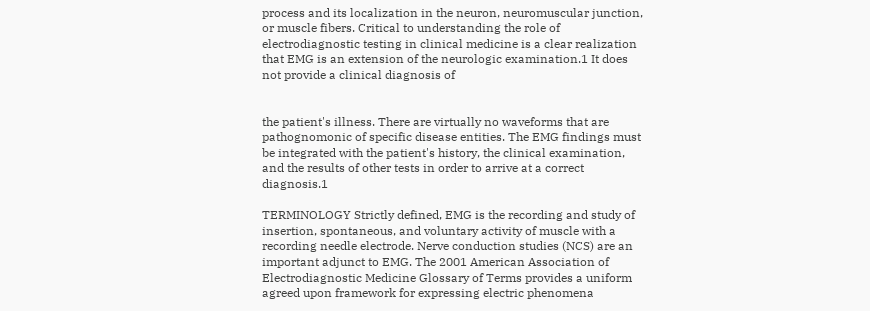process and its localization in the neuron, neuromuscular junction, or muscle fibers. Critical to understanding the role of electrodiagnostic testing in clinical medicine is a clear realization that EMG is an extension of the neurologic examination.1 It does not provide a clinical diagnosis of


the patient's illness. There are virtually no waveforms that are pathognomonic of specific disease entities. The EMG findings must be integrated with the patient's history, the clinical examination, and the results of other tests in order to arrive at a correct diagnosis.1

TERMINOLOGY Strictly defined, EMG is the recording and study of insertion, spontaneous, and voluntary activity of muscle with a recording needle electrode. Nerve conduction studies (NCS) are an important adjunct to EMG. The 2001 American Association of Electrodiagnostic Medicine Glossary of Terms provides a uniform agreed upon framework for expressing electric phenomena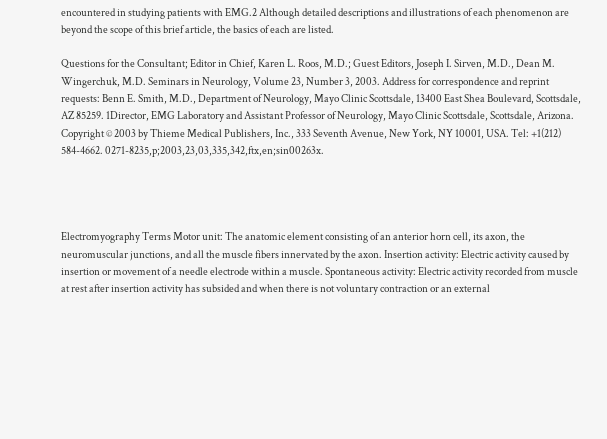encountered in studying patients with EMG.2 Although detailed descriptions and illustrations of each phenomenon are beyond the scope of this brief article, the basics of each are listed.

Questions for the Consultant; Editor in Chief, Karen L. Roos, M.D.; Guest Editors, Joseph I. Sirven, M.D., Dean M. Wingerchuk, M.D. Seminars in Neurology, Volume 23, Number 3, 2003. Address for correspondence and reprint requests: Benn E. Smith, M.D., Department of Neurology, Mayo Clinic Scottsdale, 13400 East Shea Boulevard, Scottsdale, AZ 85259. 1Director, EMG Laboratory and Assistant Professor of Neurology, Mayo Clinic Scottsdale, Scottsdale, Arizona. Copyright © 2003 by Thieme Medical Publishers, Inc., 333 Seventh Avenue, New York, NY 10001, USA. Tel: +1(212) 584-4662. 0271-8235,p;2003,23,03,335,342,ftx,en;sin00263x.




Electromyography Terms Motor unit: The anatomic element consisting of an anterior horn cell, its axon, the neuromuscular junctions, and all the muscle fibers innervated by the axon. Insertion activity: Electric activity caused by insertion or movement of a needle electrode within a muscle. Spontaneous activity: Electric activity recorded from muscle at rest after insertion activity has subsided and when there is not voluntary contraction or an external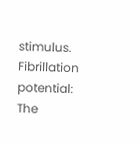stimulus. Fibrillation potential: The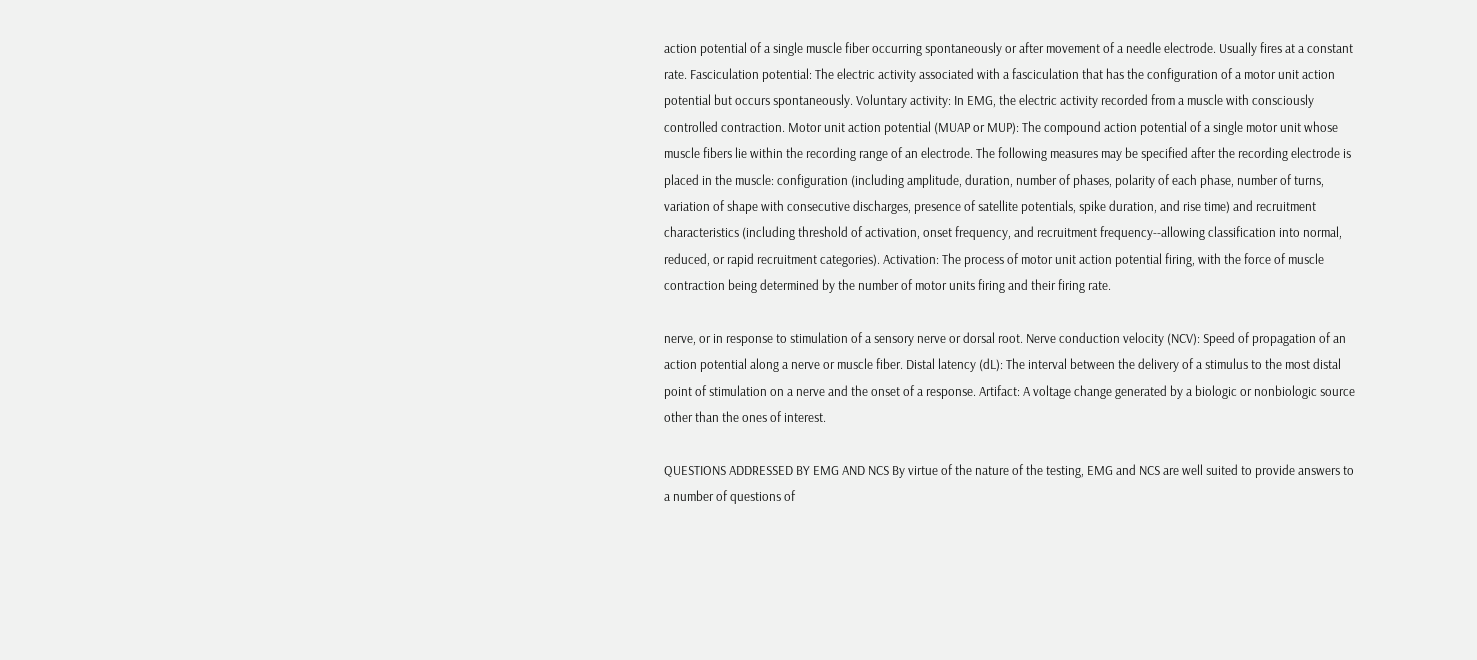action potential of a single muscle fiber occurring spontaneously or after movement of a needle electrode. Usually fires at a constant rate. Fasciculation potential: The electric activity associated with a fasciculation that has the configuration of a motor unit action potential but occurs spontaneously. Voluntary activity: In EMG, the electric activity recorded from a muscle with consciously controlled contraction. Motor unit action potential (MUAP or MUP): The compound action potential of a single motor unit whose muscle fibers lie within the recording range of an electrode. The following measures may be specified after the recording electrode is placed in the muscle: configuration (including amplitude, duration, number of phases, polarity of each phase, number of turns, variation of shape with consecutive discharges, presence of satellite potentials, spike duration, and rise time) and recruitment characteristics (including threshold of activation, onset frequency, and recruitment frequency--allowing classification into normal, reduced, or rapid recruitment categories). Activation: The process of motor unit action potential firing, with the force of muscle contraction being determined by the number of motor units firing and their firing rate.

nerve, or in response to stimulation of a sensory nerve or dorsal root. Nerve conduction velocity (NCV): Speed of propagation of an action potential along a nerve or muscle fiber. Distal latency (dL): The interval between the delivery of a stimulus to the most distal point of stimulation on a nerve and the onset of a response. Artifact: A voltage change generated by a biologic or nonbiologic source other than the ones of interest.

QUESTIONS ADDRESSED BY EMG AND NCS By virtue of the nature of the testing, EMG and NCS are well suited to provide answers to a number of questions of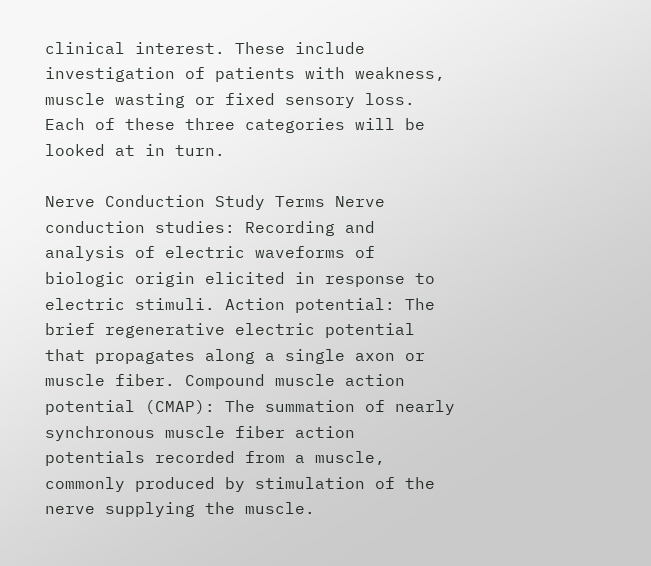clinical interest. These include investigation of patients with weakness, muscle wasting or fixed sensory loss. Each of these three categories will be looked at in turn.

Nerve Conduction Study Terms Nerve conduction studies: Recording and analysis of electric waveforms of biologic origin elicited in response to electric stimuli. Action potential: The brief regenerative electric potential that propagates along a single axon or muscle fiber. Compound muscle action potential (CMAP): The summation of nearly synchronous muscle fiber action potentials recorded from a muscle, commonly produced by stimulation of the nerve supplying the muscle.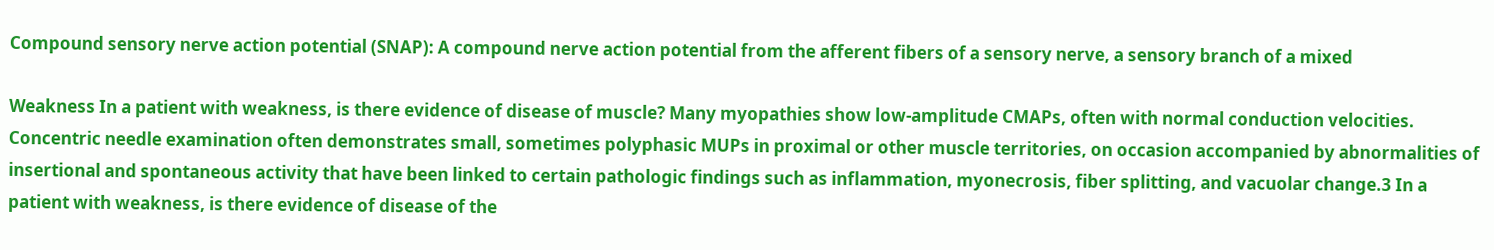Compound sensory nerve action potential (SNAP): A compound nerve action potential from the afferent fibers of a sensory nerve, a sensory branch of a mixed

Weakness In a patient with weakness, is there evidence of disease of muscle? Many myopathies show low-amplitude CMAPs, often with normal conduction velocities. Concentric needle examination often demonstrates small, sometimes polyphasic MUPs in proximal or other muscle territories, on occasion accompanied by abnormalities of insertional and spontaneous activity that have been linked to certain pathologic findings such as inflammation, myonecrosis, fiber splitting, and vacuolar change.3 In a patient with weakness, is there evidence of disease of the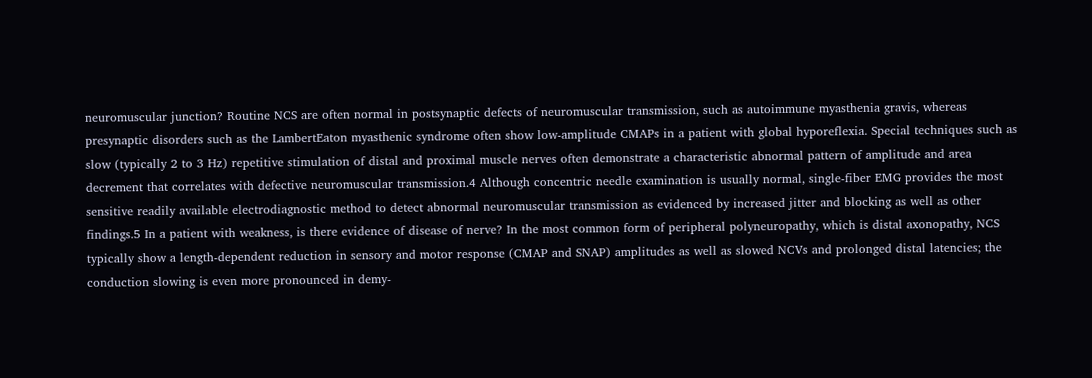neuromuscular junction? Routine NCS are often normal in postsynaptic defects of neuromuscular transmission, such as autoimmune myasthenia gravis, whereas presynaptic disorders such as the LambertEaton myasthenic syndrome often show low-amplitude CMAPs in a patient with global hyporeflexia. Special techniques such as slow (typically 2 to 3 Hz) repetitive stimulation of distal and proximal muscle nerves often demonstrate a characteristic abnormal pattern of amplitude and area decrement that correlates with defective neuromuscular transmission.4 Although concentric needle examination is usually normal, single-fiber EMG provides the most sensitive readily available electrodiagnostic method to detect abnormal neuromuscular transmission as evidenced by increased jitter and blocking as well as other findings.5 In a patient with weakness, is there evidence of disease of nerve? In the most common form of peripheral polyneuropathy, which is distal axonopathy, NCS typically show a length-dependent reduction in sensory and motor response (CMAP and SNAP) amplitudes as well as slowed NCVs and prolonged distal latencies; the conduction slowing is even more pronounced in demy-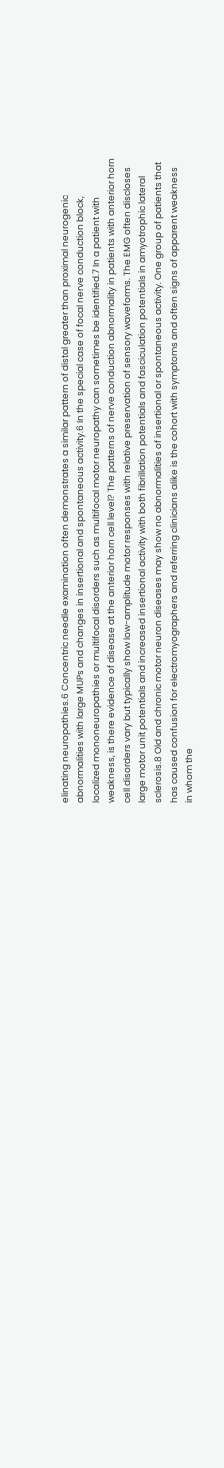elinating neuropathies.6 Concentric needle examination often demonstrates a similar pattern of distal greater than proximal neurogenic abnormalities with large MUPs and changes in insertional and spontaneous activity.6 In the special case of focal nerve conduction block, localized mononeuropathies or multifocal disorders such as multifocal motor neuropathy can sometimes be identified.7 In a patient with weakness, is there evidence of disease at the anterior horn cell level? The patterns of nerve conduction abnormality in patients with anterior horn cell disorders vary but typically show low-amplitude motor responses with relative preservation of sensory waveforms. The EMG often discloses large motor unit potentials and increased insertional activity with both fibrillation potentials and fasciculation potentials in amyotrophic lateral sclerosis.8 Old and chronic motor neuron diseases may show no abnormalities of insertional or spontaneous activity. One group of patients that has caused confusion for electromyographers and referring clinicians alike is the cohort with symptoms and often signs of apparent weakness in whom the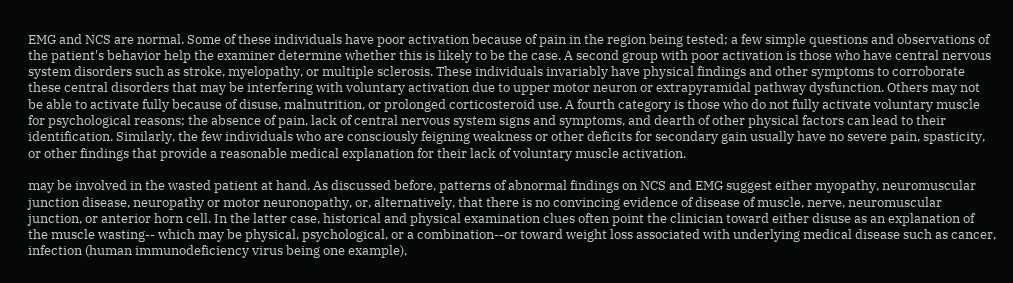EMG and NCS are normal. Some of these individuals have poor activation because of pain in the region being tested; a few simple questions and observations of the patient's behavior help the examiner determine whether this is likely to be the case. A second group with poor activation is those who have central nervous system disorders such as stroke, myelopathy, or multiple sclerosis. These individuals invariably have physical findings and other symptoms to corroborate these central disorders that may be interfering with voluntary activation due to upper motor neuron or extrapyramidal pathway dysfunction. Others may not be able to activate fully because of disuse, malnutrition, or prolonged corticosteroid use. A fourth category is those who do not fully activate voluntary muscle for psychological reasons; the absence of pain, lack of central nervous system signs and symptoms, and dearth of other physical factors can lead to their identification. Similarly, the few individuals who are consciously feigning weakness or other deficits for secondary gain usually have no severe pain, spasticity, or other findings that provide a reasonable medical explanation for their lack of voluntary muscle activation.

may be involved in the wasted patient at hand. As discussed before, patterns of abnormal findings on NCS and EMG suggest either myopathy, neuromuscular junction disease, neuropathy or motor neuronopathy, or, alternatively, that there is no convincing evidence of disease of muscle, nerve, neuromuscular junction, or anterior horn cell. In the latter case, historical and physical examination clues often point the clinician toward either disuse as an explanation of the muscle wasting-- which may be physical, psychological, or a combination--or toward weight loss associated with underlying medical disease such as cancer, infection (human immunodeficiency virus being one example),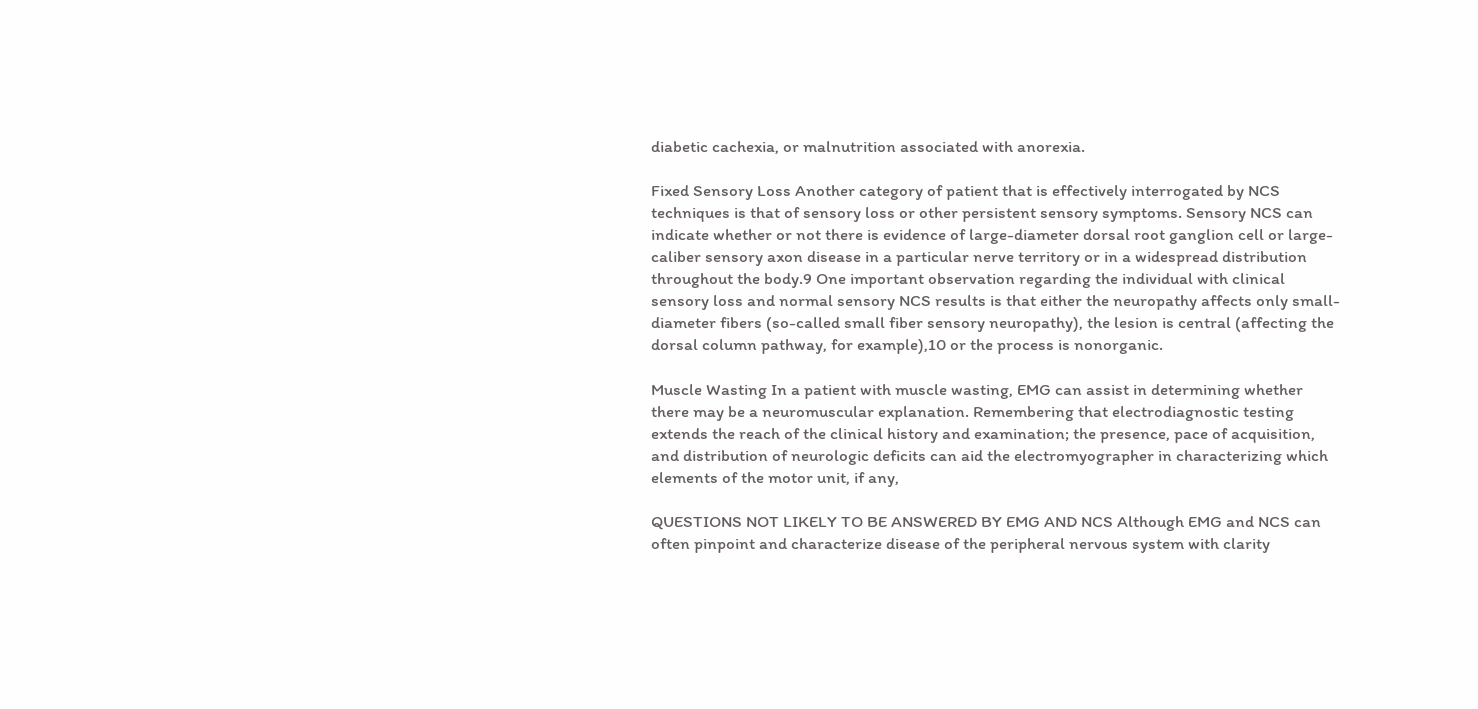diabetic cachexia, or malnutrition associated with anorexia.

Fixed Sensory Loss Another category of patient that is effectively interrogated by NCS techniques is that of sensory loss or other persistent sensory symptoms. Sensory NCS can indicate whether or not there is evidence of large-diameter dorsal root ganglion cell or large-caliber sensory axon disease in a particular nerve territory or in a widespread distribution throughout the body.9 One important observation regarding the individual with clinical sensory loss and normal sensory NCS results is that either the neuropathy affects only small-diameter fibers (so-called small fiber sensory neuropathy), the lesion is central (affecting the dorsal column pathway, for example),10 or the process is nonorganic.

Muscle Wasting In a patient with muscle wasting, EMG can assist in determining whether there may be a neuromuscular explanation. Remembering that electrodiagnostic testing extends the reach of the clinical history and examination; the presence, pace of acquisition, and distribution of neurologic deficits can aid the electromyographer in characterizing which elements of the motor unit, if any,

QUESTIONS NOT LIKELY TO BE ANSWERED BY EMG AND NCS Although EMG and NCS can often pinpoint and characterize disease of the peripheral nervous system with clarity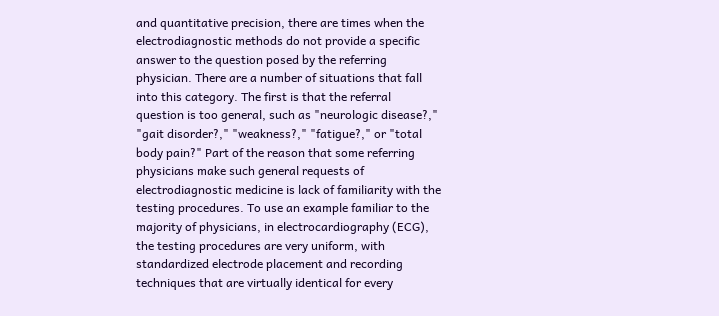and quantitative precision, there are times when the electrodiagnostic methods do not provide a specific answer to the question posed by the referring physician. There are a number of situations that fall into this category. The first is that the referral question is too general, such as "neurologic disease?," "gait disorder?," "weakness?," "fatigue?," or "total body pain?" Part of the reason that some referring physicians make such general requests of electrodiagnostic medicine is lack of familiarity with the testing procedures. To use an example familiar to the majority of physicians, in electrocardiography (ECG), the testing procedures are very uniform, with standardized electrode placement and recording techniques that are virtually identical for every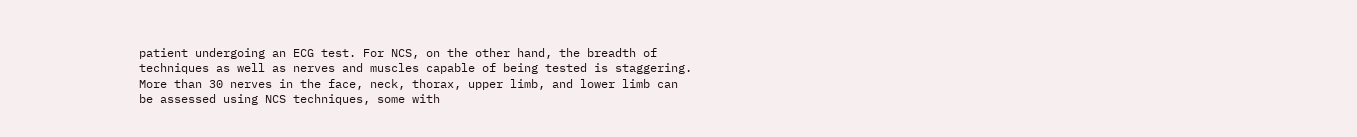patient undergoing an ECG test. For NCS, on the other hand, the breadth of techniques as well as nerves and muscles capable of being tested is staggering. More than 30 nerves in the face, neck, thorax, upper limb, and lower limb can be assessed using NCS techniques, some with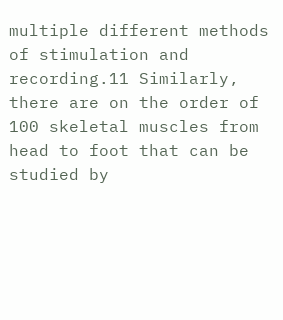multiple different methods of stimulation and recording.11 Similarly, there are on the order of 100 skeletal muscles from head to foot that can be studied by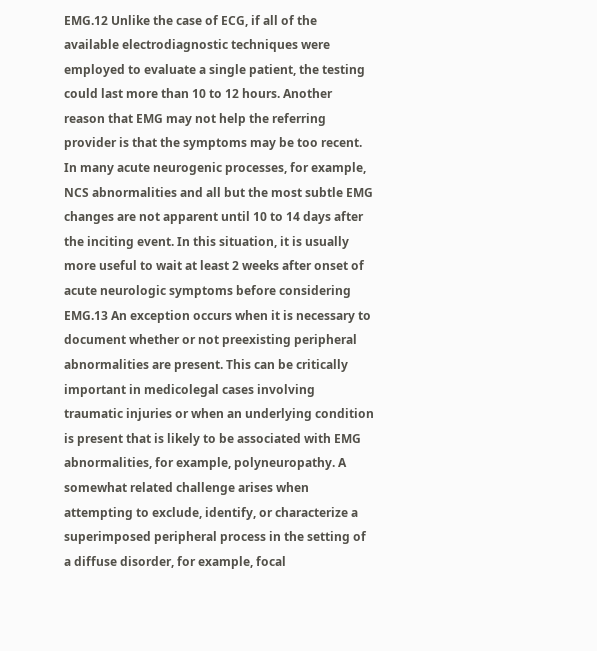EMG.12 Unlike the case of ECG, if all of the available electrodiagnostic techniques were employed to evaluate a single patient, the testing could last more than 10 to 12 hours. Another reason that EMG may not help the referring provider is that the symptoms may be too recent. In many acute neurogenic processes, for example, NCS abnormalities and all but the most subtle EMG changes are not apparent until 10 to 14 days after the inciting event. In this situation, it is usually more useful to wait at least 2 weeks after onset of acute neurologic symptoms before considering EMG.13 An exception occurs when it is necessary to document whether or not preexisting peripheral abnormalities are present. This can be critically important in medicolegal cases involving traumatic injuries or when an underlying condition is present that is likely to be associated with EMG abnormalities, for example, polyneuropathy. A somewhat related challenge arises when attempting to exclude, identify, or characterize a superimposed peripheral process in the setting of a diffuse disorder, for example, focal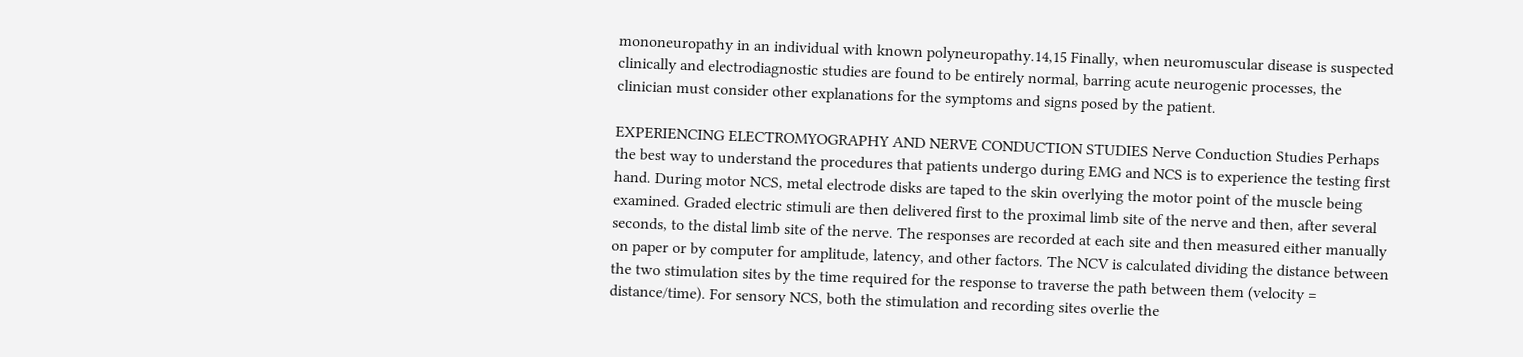mononeuropathy in an individual with known polyneuropathy.14,15 Finally, when neuromuscular disease is suspected clinically and electrodiagnostic studies are found to be entirely normal, barring acute neurogenic processes, the clinician must consider other explanations for the symptoms and signs posed by the patient.

EXPERIENCING ELECTROMYOGRAPHY AND NERVE CONDUCTION STUDIES Nerve Conduction Studies Perhaps the best way to understand the procedures that patients undergo during EMG and NCS is to experience the testing first hand. During motor NCS, metal electrode disks are taped to the skin overlying the motor point of the muscle being examined. Graded electric stimuli are then delivered first to the proximal limb site of the nerve and then, after several seconds, to the distal limb site of the nerve. The responses are recorded at each site and then measured either manually on paper or by computer for amplitude, latency, and other factors. The NCV is calculated dividing the distance between the two stimulation sites by the time required for the response to traverse the path between them (velocity = distance/time). For sensory NCS, both the stimulation and recording sites overlie the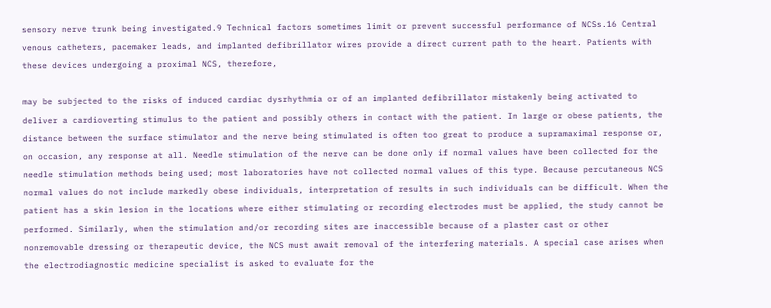sensory nerve trunk being investigated.9 Technical factors sometimes limit or prevent successful performance of NCSs.16 Central venous catheters, pacemaker leads, and implanted defibrillator wires provide a direct current path to the heart. Patients with these devices undergoing a proximal NCS, therefore,

may be subjected to the risks of induced cardiac dysrhythmia or of an implanted defibrillator mistakenly being activated to deliver a cardioverting stimulus to the patient and possibly others in contact with the patient. In large or obese patients, the distance between the surface stimulator and the nerve being stimulated is often too great to produce a supramaximal response or, on occasion, any response at all. Needle stimulation of the nerve can be done only if normal values have been collected for the needle stimulation methods being used; most laboratories have not collected normal values of this type. Because percutaneous NCS normal values do not include markedly obese individuals, interpretation of results in such individuals can be difficult. When the patient has a skin lesion in the locations where either stimulating or recording electrodes must be applied, the study cannot be performed. Similarly, when the stimulation and/or recording sites are inaccessible because of a plaster cast or other nonremovable dressing or therapeutic device, the NCS must await removal of the interfering materials. A special case arises when the electrodiagnostic medicine specialist is asked to evaluate for the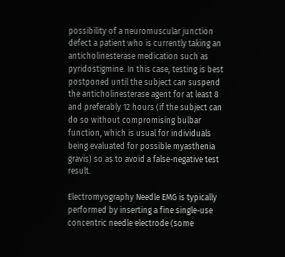possibility of a neuromuscular junction defect a patient who is currently taking an anticholinesterase medication such as pyridostigmine. In this case, testing is best postponed until the subject can suspend the anticholinesterase agent for at least 8 and preferably 12 hours (if the subject can do so without compromising bulbar function, which is usual for individuals being evaluated for possible myasthenia gravis) so as to avoid a false-negative test result.

Electromyography Needle EMG is typically performed by inserting a fine single-use concentric needle electrode (some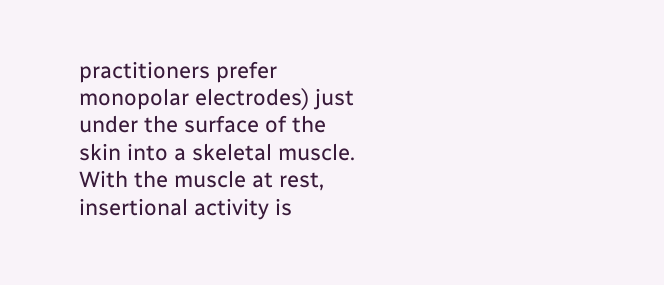practitioners prefer monopolar electrodes) just under the surface of the skin into a skeletal muscle. With the muscle at rest, insertional activity is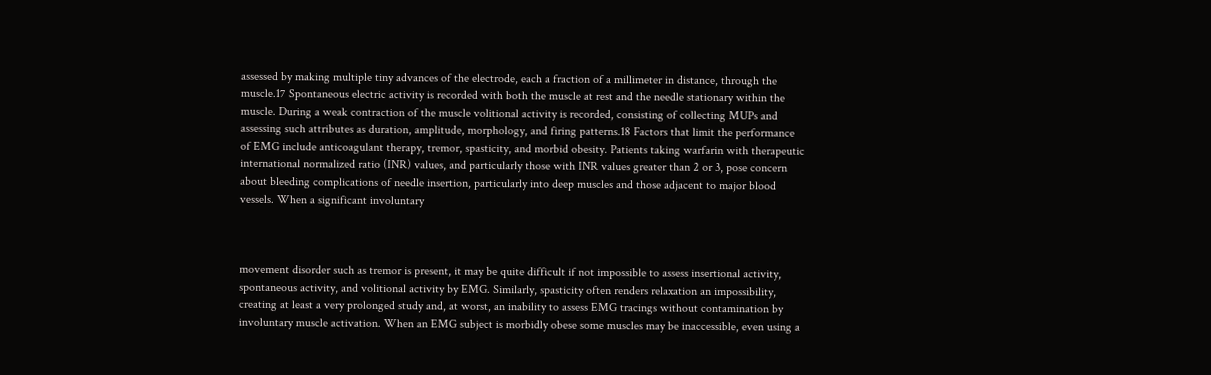assessed by making multiple tiny advances of the electrode, each a fraction of a millimeter in distance, through the muscle.17 Spontaneous electric activity is recorded with both the muscle at rest and the needle stationary within the muscle. During a weak contraction of the muscle volitional activity is recorded, consisting of collecting MUPs and assessing such attributes as duration, amplitude, morphology, and firing patterns.18 Factors that limit the performance of EMG include anticoagulant therapy, tremor, spasticity, and morbid obesity. Patients taking warfarin with therapeutic international normalized ratio (INR) values, and particularly those with INR values greater than 2 or 3, pose concern about bleeding complications of needle insertion, particularly into deep muscles and those adjacent to major blood vessels. When a significant involuntary



movement disorder such as tremor is present, it may be quite difficult if not impossible to assess insertional activity, spontaneous activity, and volitional activity by EMG. Similarly, spasticity often renders relaxation an impossibility, creating at least a very prolonged study and, at worst, an inability to assess EMG tracings without contamination by involuntary muscle activation. When an EMG subject is morbidly obese some muscles may be inaccessible, even using a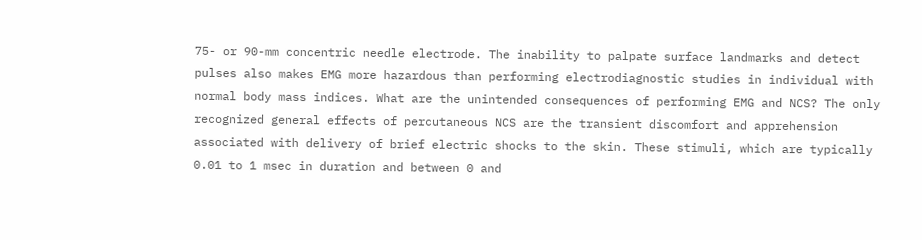75- or 90-mm concentric needle electrode. The inability to palpate surface landmarks and detect pulses also makes EMG more hazardous than performing electrodiagnostic studies in individual with normal body mass indices. What are the unintended consequences of performing EMG and NCS? The only recognized general effects of percutaneous NCS are the transient discomfort and apprehension associated with delivery of brief electric shocks to the skin. These stimuli, which are typically 0.01 to 1 msec in duration and between 0 and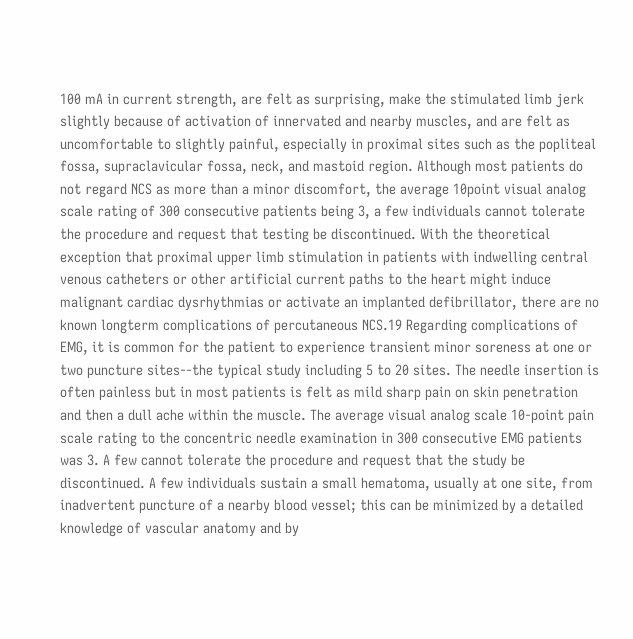100 mA in current strength, are felt as surprising, make the stimulated limb jerk slightly because of activation of innervated and nearby muscles, and are felt as uncomfortable to slightly painful, especially in proximal sites such as the popliteal fossa, supraclavicular fossa, neck, and mastoid region. Although most patients do not regard NCS as more than a minor discomfort, the average 10point visual analog scale rating of 300 consecutive patients being 3, a few individuals cannot tolerate the procedure and request that testing be discontinued. With the theoretical exception that proximal upper limb stimulation in patients with indwelling central venous catheters or other artificial current paths to the heart might induce malignant cardiac dysrhythmias or activate an implanted defibrillator, there are no known longterm complications of percutaneous NCS.19 Regarding complications of EMG, it is common for the patient to experience transient minor soreness at one or two puncture sites--the typical study including 5 to 20 sites. The needle insertion is often painless but in most patients is felt as mild sharp pain on skin penetration and then a dull ache within the muscle. The average visual analog scale 10-point pain scale rating to the concentric needle examination in 300 consecutive EMG patients was 3. A few cannot tolerate the procedure and request that the study be discontinued. A few individuals sustain a small hematoma, usually at one site, from inadvertent puncture of a nearby blood vessel; this can be minimized by a detailed knowledge of vascular anatomy and by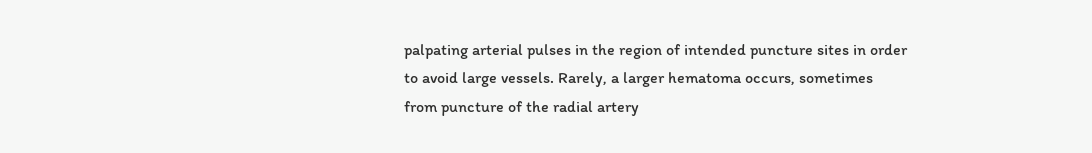palpating arterial pulses in the region of intended puncture sites in order to avoid large vessels. Rarely, a larger hematoma occurs, sometimes from puncture of the radial artery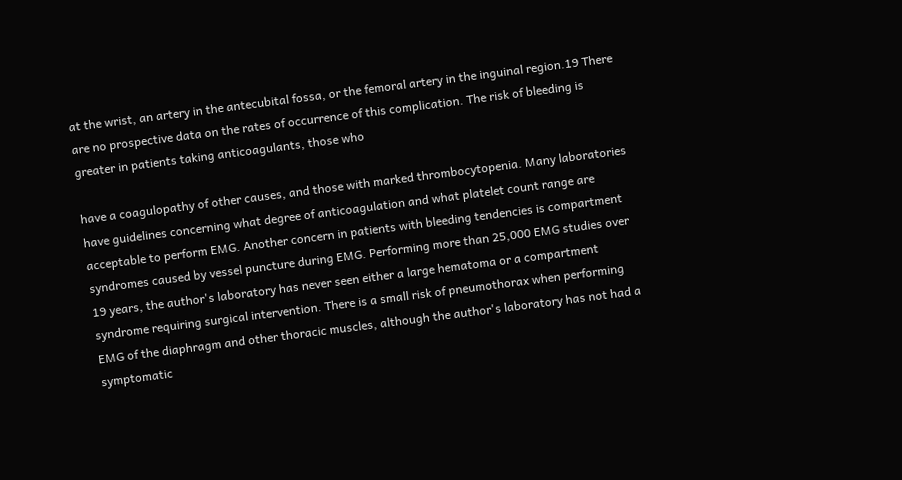at the wrist, an artery in the antecubital fossa, or the femoral artery in the inguinal region.19 There are no prospective data on the rates of occurrence of this complication. The risk of bleeding is greater in patients taking anticoagulants, those who

have a coagulopathy of other causes, and those with marked thrombocytopenia. Many laboratories have guidelines concerning what degree of anticoagulation and what platelet count range are acceptable to perform EMG. Another concern in patients with bleeding tendencies is compartment syndromes caused by vessel puncture during EMG. Performing more than 25,000 EMG studies over 19 years, the author's laboratory has never seen either a large hematoma or a compartment syndrome requiring surgical intervention. There is a small risk of pneumothorax when performing EMG of the diaphragm and other thoracic muscles, although the author's laboratory has not had a symptomatic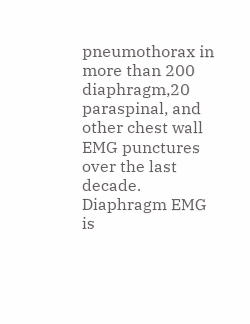pneumothorax in more than 200 diaphragm,20 paraspinal, and other chest wall EMG punctures over the last decade. Diaphragm EMG is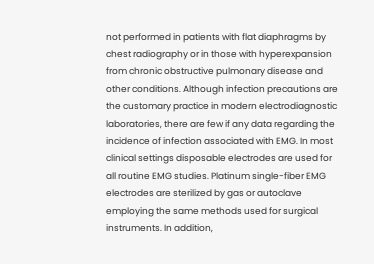not performed in patients with flat diaphragms by chest radiography or in those with hyperexpansion from chronic obstructive pulmonary disease and other conditions. Although infection precautions are the customary practice in modern electrodiagnostic laboratories, there are few if any data regarding the incidence of infection associated with EMG. In most clinical settings disposable electrodes are used for all routine EMG studies. Platinum single-fiber EMG electrodes are sterilized by gas or autoclave employing the same methods used for surgical instruments. In addition,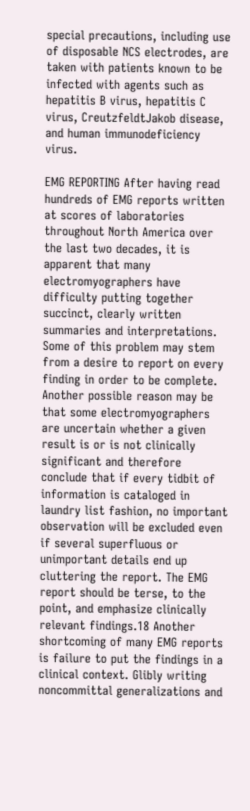special precautions, including use of disposable NCS electrodes, are taken with patients known to be infected with agents such as hepatitis B virus, hepatitis C virus, CreutzfeldtJakob disease, and human immunodeficiency virus.

EMG REPORTING After having read hundreds of EMG reports written at scores of laboratories throughout North America over the last two decades, it is apparent that many electromyographers have difficulty putting together succinct, clearly written summaries and interpretations. Some of this problem may stem from a desire to report on every finding in order to be complete. Another possible reason may be that some electromyographers are uncertain whether a given result is or is not clinically significant and therefore conclude that if every tidbit of information is cataloged in laundry list fashion, no important observation will be excluded even if several superfluous or unimportant details end up cluttering the report. The EMG report should be terse, to the point, and emphasize clinically relevant findings.18 Another shortcoming of many EMG reports is failure to put the findings in a clinical context. Glibly writing noncommittal generalizations and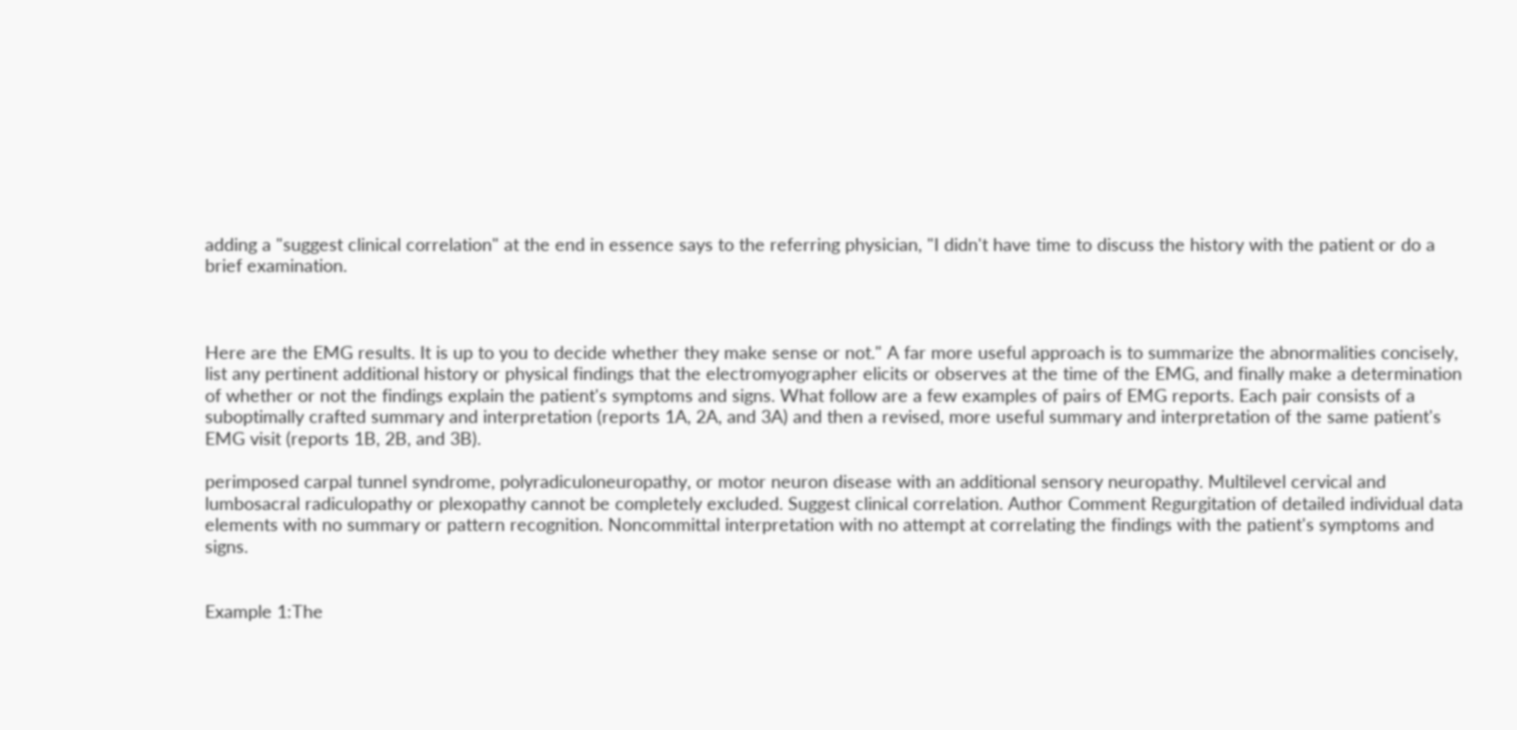adding a "suggest clinical correlation" at the end in essence says to the referring physician, "I didn't have time to discuss the history with the patient or do a brief examination.



Here are the EMG results. It is up to you to decide whether they make sense or not." A far more useful approach is to summarize the abnormalities concisely, list any pertinent additional history or physical findings that the electromyographer elicits or observes at the time of the EMG, and finally make a determination of whether or not the findings explain the patient's symptoms and signs. What follow are a few examples of pairs of EMG reports. Each pair consists of a suboptimally crafted summary and interpretation (reports 1A, 2A, and 3A) and then a revised, more useful summary and interpretation of the same patient's EMG visit (reports 1B, 2B, and 3B).

perimposed carpal tunnel syndrome, polyradiculoneuropathy, or motor neuron disease with an additional sensory neuropathy. Multilevel cervical and lumbosacral radiculopathy or plexopathy cannot be completely excluded. Suggest clinical correlation. Author Comment Regurgitation of detailed individual data elements with no summary or pattern recognition. Noncommittal interpretation with no attempt at correlating the findings with the patient's symptoms and signs.


Example 1:The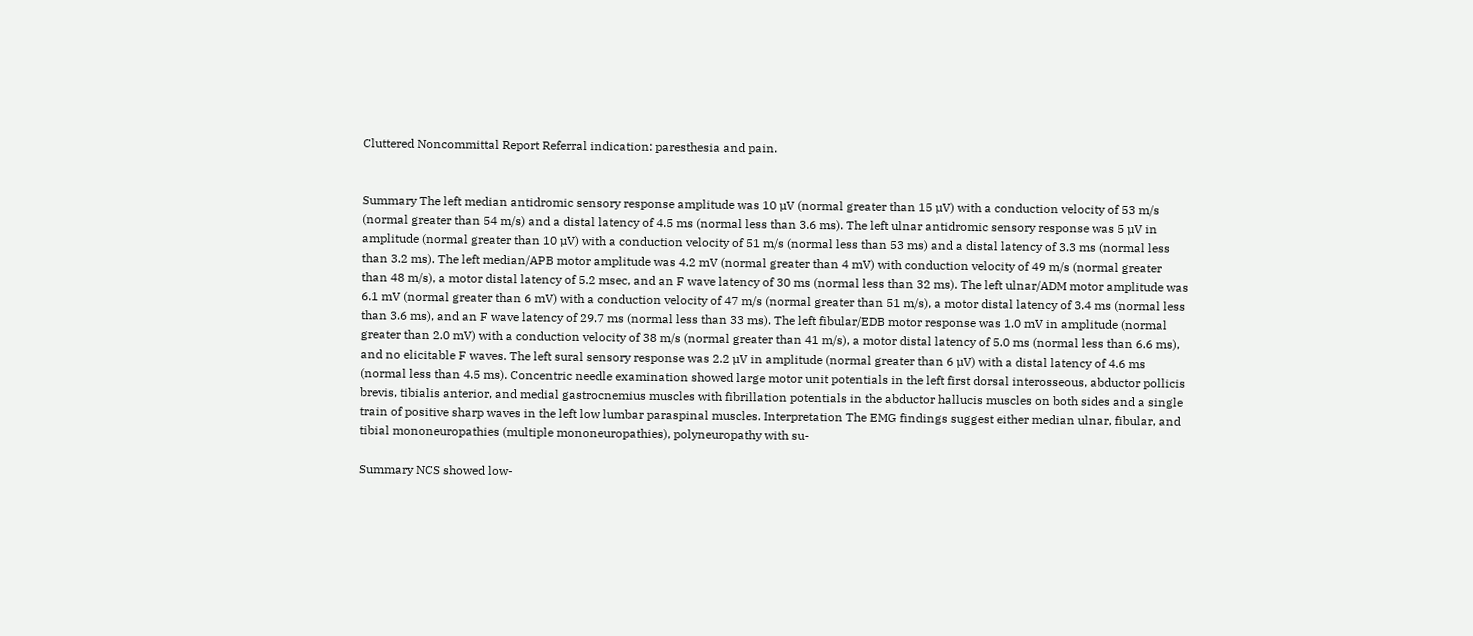Cluttered Noncommittal Report Referral indication: paresthesia and pain.


Summary The left median antidromic sensory response amplitude was 10 µV (normal greater than 15 µV) with a conduction velocity of 53 m/s (normal greater than 54 m/s) and a distal latency of 4.5 ms (normal less than 3.6 ms). The left ulnar antidromic sensory response was 5 µV in amplitude (normal greater than 10 µV) with a conduction velocity of 51 m/s (normal less than 53 ms) and a distal latency of 3.3 ms (normal less than 3.2 ms). The left median/APB motor amplitude was 4.2 mV (normal greater than 4 mV) with conduction velocity of 49 m/s (normal greater than 48 m/s), a motor distal latency of 5.2 msec, and an F wave latency of 30 ms (normal less than 32 ms). The left ulnar/ADM motor amplitude was 6.1 mV (normal greater than 6 mV) with a conduction velocity of 47 m/s (normal greater than 51 m/s), a motor distal latency of 3.4 ms (normal less than 3.6 ms), and an F wave latency of 29.7 ms (normal less than 33 ms). The left fibular/EDB motor response was 1.0 mV in amplitude (normal greater than 2.0 mV) with a conduction velocity of 38 m/s (normal greater than 41 m/s), a motor distal latency of 5.0 ms (normal less than 6.6 ms), and no elicitable F waves. The left sural sensory response was 2.2 µV in amplitude (normal greater than 6 µV) with a distal latency of 4.6 ms (normal less than 4.5 ms). Concentric needle examination showed large motor unit potentials in the left first dorsal interosseous, abductor pollicis brevis, tibialis anterior, and medial gastrocnemius muscles with fibrillation potentials in the abductor hallucis muscles on both sides and a single train of positive sharp waves in the left low lumbar paraspinal muscles. Interpretation The EMG findings suggest either median ulnar, fibular, and tibial mononeuropathies (multiple mononeuropathies), polyneuropathy with su-

Summary NCS showed low-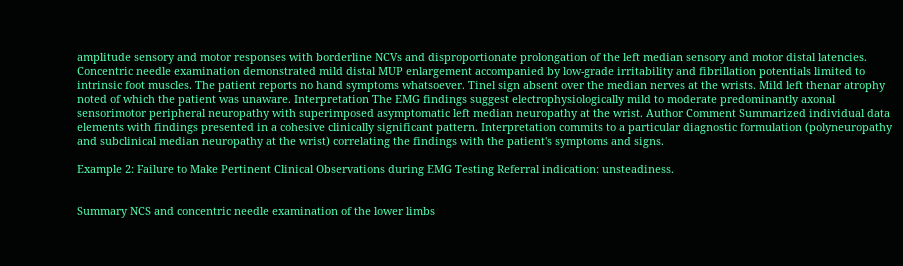amplitude sensory and motor responses with borderline NCVs and disproportionate prolongation of the left median sensory and motor distal latencies. Concentric needle examination demonstrated mild distal MUP enlargement accompanied by low-grade irritability and fibrillation potentials limited to intrinsic foot muscles. The patient reports no hand symptoms whatsoever. Tinel sign absent over the median nerves at the wrists. Mild left thenar atrophy noted of which the patient was unaware. Interpretation The EMG findings suggest electrophysiologically mild to moderate predominantly axonal sensorimotor peripheral neuropathy with superimposed asymptomatic left median neuropathy at the wrist. Author Comment Summarized individual data elements with findings presented in a cohesive clinically significant pattern. Interpretation commits to a particular diagnostic formulation (polyneuropathy and subclinical median neuropathy at the wrist) correlating the findings with the patient's symptoms and signs.

Example 2: Failure to Make Pertinent Clinical Observations during EMG Testing Referral indication: unsteadiness.


Summary NCS and concentric needle examination of the lower limbs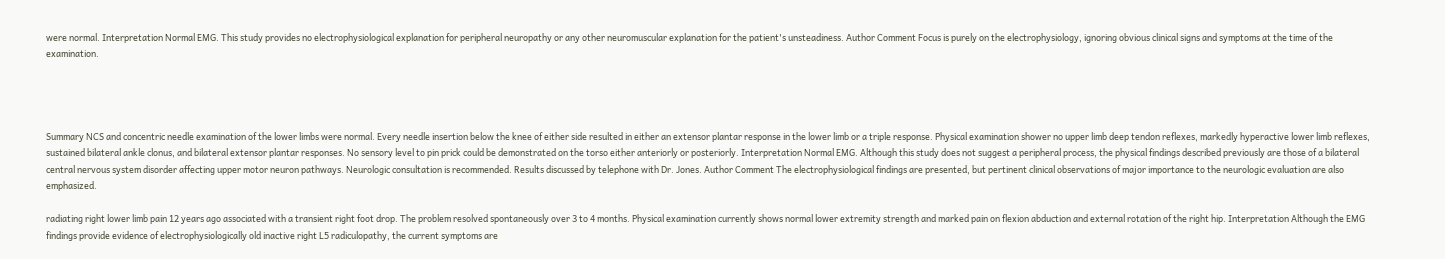were normal. Interpretation Normal EMG. This study provides no electrophysiological explanation for peripheral neuropathy or any other neuromuscular explanation for the patient's unsteadiness. Author Comment Focus is purely on the electrophysiology, ignoring obvious clinical signs and symptoms at the time of the examination.




Summary NCS and concentric needle examination of the lower limbs were normal. Every needle insertion below the knee of either side resulted in either an extensor plantar response in the lower limb or a triple response. Physical examination shower no upper limb deep tendon reflexes, markedly hyperactive lower limb reflexes, sustained bilateral ankle clonus, and bilateral extensor plantar responses. No sensory level to pin prick could be demonstrated on the torso either anteriorly or posteriorly. Interpretation Normal EMG. Although this study does not suggest a peripheral process, the physical findings described previously are those of a bilateral central nervous system disorder affecting upper motor neuron pathways. Neurologic consultation is recommended. Results discussed by telephone with Dr. Jones. Author Comment The electrophysiological findings are presented, but pertinent clinical observations of major importance to the neurologic evaluation are also emphasized.

radiating right lower limb pain 12 years ago associated with a transient right foot drop. The problem resolved spontaneously over 3 to 4 months. Physical examination currently shows normal lower extremity strength and marked pain on flexion abduction and external rotation of the right hip. Interpretation Although the EMG findings provide evidence of electrophysiologically old inactive right L5 radiculopathy, the current symptoms are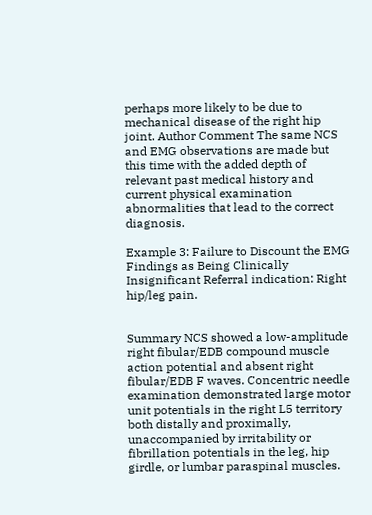perhaps more likely to be due to mechanical disease of the right hip joint. Author Comment The same NCS and EMG observations are made but this time with the added depth of relevant past medical history and current physical examination abnormalities that lead to the correct diagnosis.

Example 3: Failure to Discount the EMG Findings as Being Clinically Insignificant Referral indication: Right hip/leg pain.


Summary NCS showed a low-amplitude right fibular/EDB compound muscle action potential and absent right fibular/EDB F waves. Concentric needle examination demonstrated large motor unit potentials in the right L5 territory both distally and proximally, unaccompanied by irritability or fibrillation potentials in the leg, hip girdle, or lumbar paraspinal muscles.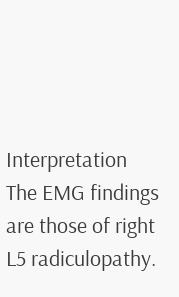Interpretation The EMG findings are those of right L5 radiculopathy.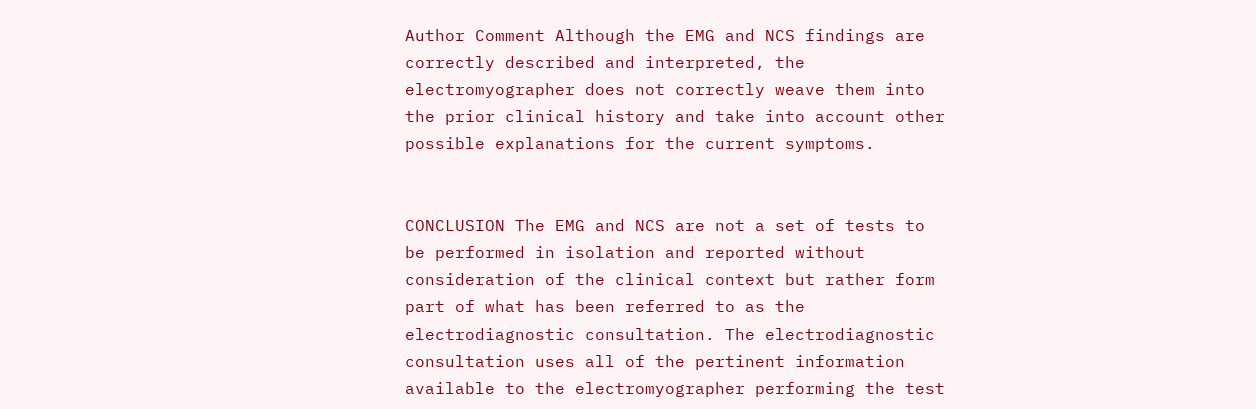Author Comment Although the EMG and NCS findings are correctly described and interpreted, the electromyographer does not correctly weave them into the prior clinical history and take into account other possible explanations for the current symptoms.


CONCLUSION The EMG and NCS are not a set of tests to be performed in isolation and reported without consideration of the clinical context but rather form part of what has been referred to as the electrodiagnostic consultation. The electrodiagnostic consultation uses all of the pertinent information available to the electromyographer performing the test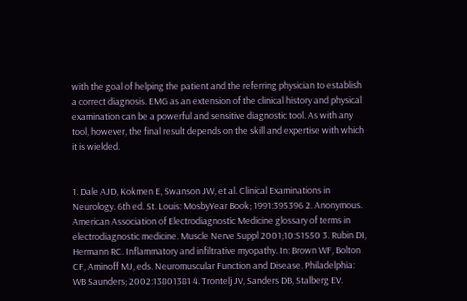with the goal of helping the patient and the referring physician to establish a correct diagnosis. EMG as an extension of the clinical history and physical examination can be a powerful and sensitive diagnostic tool. As with any tool, however, the final result depends on the skill and expertise with which it is wielded.


1. Dale AJD, Kokmen E, Swanson JW, et al. Clinical Examinations in Neurology. 6th ed. St. Louis: MosbyYear Book; 1991:395396 2. Anonymous. American Association of Electrodiagnostic Medicine glossary of terms in electrodiagnostic medicine. Muscle Nerve Suppl 2001;10:S1S50 3. Rubin DI, Hermann RC. Inflammatory and infiltrative myopathy. In: Brown WF, Bolton CF, Aminoff MJ, eds. Neuromuscular Function and Disease. Philadelphia: WB Saunders; 2002:13801381 4. Trontelj JV, Sanders DB, Stalberg EV.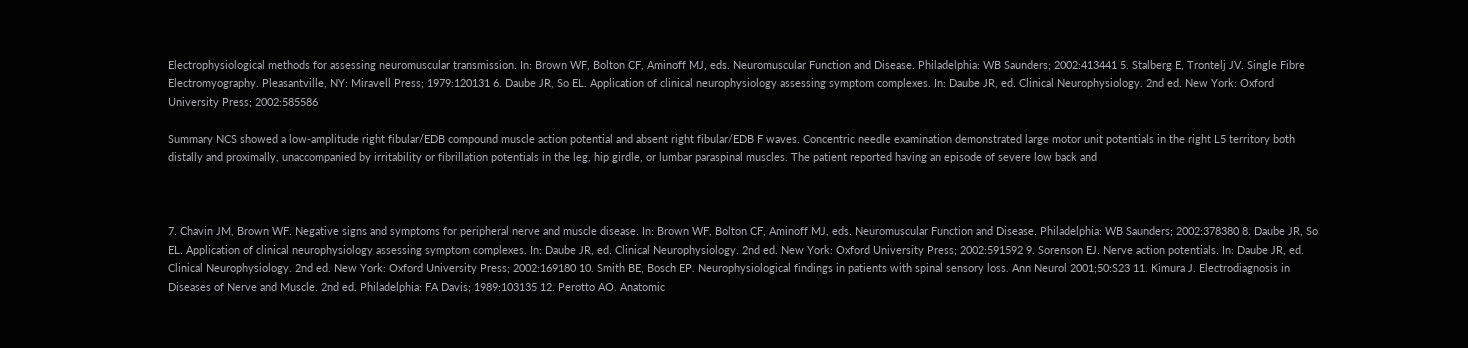Electrophysiological methods for assessing neuromuscular transmission. In: Brown WF, Bolton CF, Aminoff MJ, eds. Neuromuscular Function and Disease. Philadelphia: WB Saunders; 2002:413441 5. Stalberg E, Trontelj JV. Single Fibre Electromyography. Pleasantville, NY: Miravell Press; 1979:120131 6. Daube JR, So EL. Application of clinical neurophysiology assessing symptom complexes. In: Daube JR, ed. Clinical Neurophysiology. 2nd ed. New York: Oxford University Press; 2002:585586

Summary NCS showed a low-amplitude right fibular/EDB compound muscle action potential and absent right fibular/EDB F waves. Concentric needle examination demonstrated large motor unit potentials in the right L5 territory both distally and proximally, unaccompanied by irritability or fibrillation potentials in the leg, hip girdle, or lumbar paraspinal muscles. The patient reported having an episode of severe low back and



7. Chavin JM, Brown WF. Negative signs and symptoms for peripheral nerve and muscle disease. In: Brown WF, Bolton CF, Aminoff MJ, eds. Neuromuscular Function and Disease. Philadelphia: WB Saunders; 2002:378380 8. Daube JR, So EL. Application of clinical neurophysiology assessing symptom complexes. In: Daube JR, ed. Clinical Neurophysiology. 2nd ed. New York: Oxford University Press; 2002:591592 9. Sorenson EJ. Nerve action potentials. In: Daube JR, ed. Clinical Neurophysiology. 2nd ed. New York: Oxford University Press; 2002:169180 10. Smith BE, Bosch EP. Neurophysiological findings in patients with spinal sensory loss. Ann Neurol 2001;50:S23 11. Kimura J. Electrodiagnosis in Diseases of Nerve and Muscle. 2nd ed. Philadelphia: FA Davis; 1989:103135 12. Perotto AO. Anatomic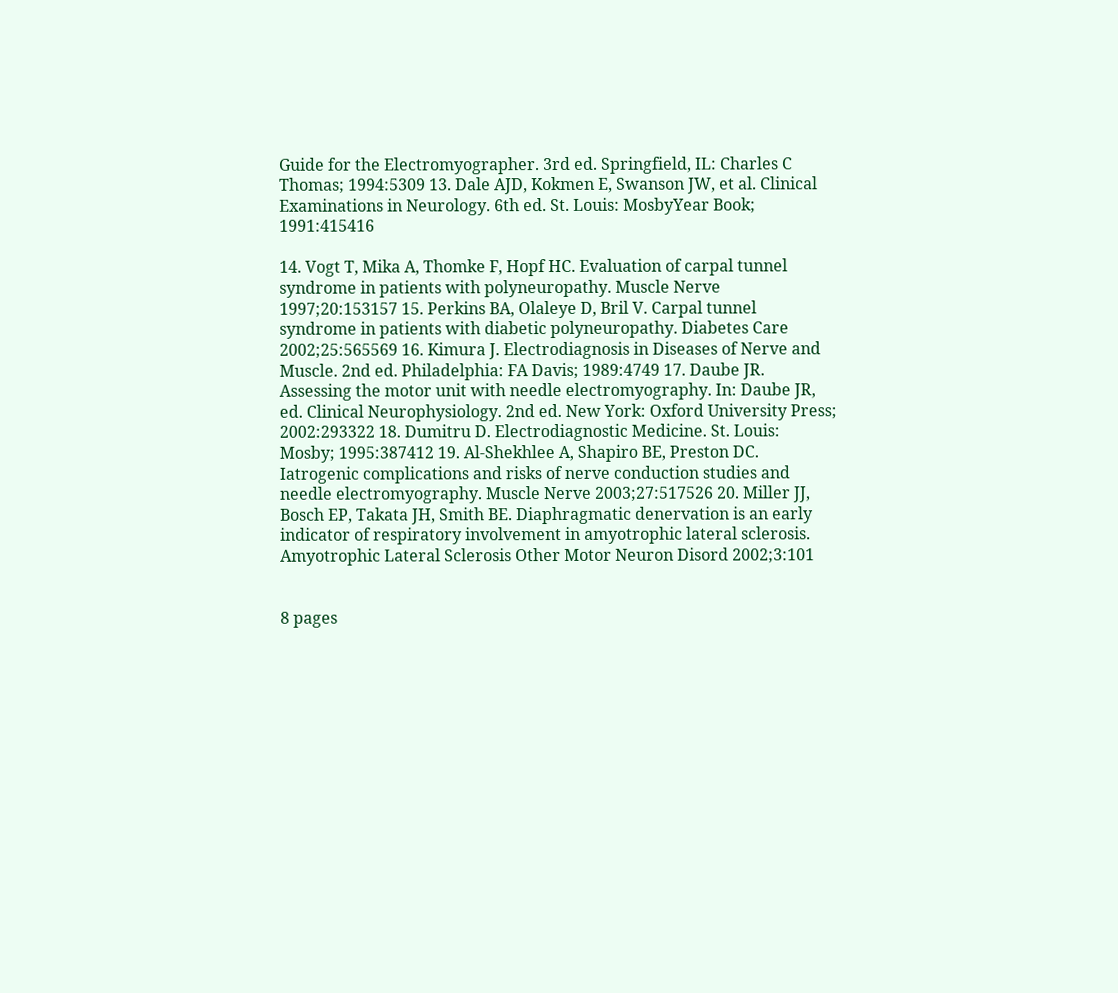Guide for the Electromyographer. 3rd ed. Springfield, IL: Charles C Thomas; 1994:5309 13. Dale AJD, Kokmen E, Swanson JW, et al. Clinical Examinations in Neurology. 6th ed. St. Louis: MosbyYear Book; 1991:415416

14. Vogt T, Mika A, Thomke F, Hopf HC. Evaluation of carpal tunnel syndrome in patients with polyneuropathy. Muscle Nerve 1997;20:153157 15. Perkins BA, Olaleye D, Bril V. Carpal tunnel syndrome in patients with diabetic polyneuropathy. Diabetes Care 2002;25:565569 16. Kimura J. Electrodiagnosis in Diseases of Nerve and Muscle. 2nd ed. Philadelphia: FA Davis; 1989:4749 17. Daube JR. Assessing the motor unit with needle electromyography. In: Daube JR, ed. Clinical Neurophysiology. 2nd ed. New York: Oxford University Press; 2002:293322 18. Dumitru D. Electrodiagnostic Medicine. St. Louis: Mosby; 1995:387412 19. Al-Shekhlee A, Shapiro BE, Preston DC. Iatrogenic complications and risks of nerve conduction studies and needle electromyography. Muscle Nerve 2003;27:517526 20. Miller JJ, Bosch EP, Takata JH, Smith BE. Diaphragmatic denervation is an early indicator of respiratory involvement in amyotrophic lateral sclerosis. Amyotrophic Lateral Sclerosis Other Motor Neuron Disord 2002;3:101


8 pages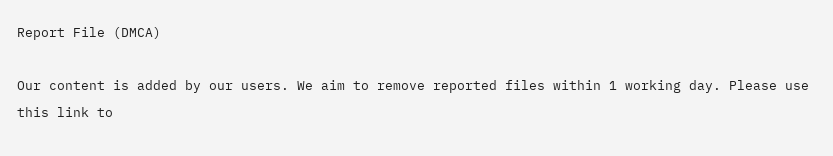Report File (DMCA)

Our content is added by our users. We aim to remove reported files within 1 working day. Please use this link to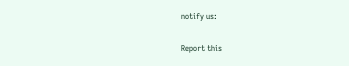notify us:

Report this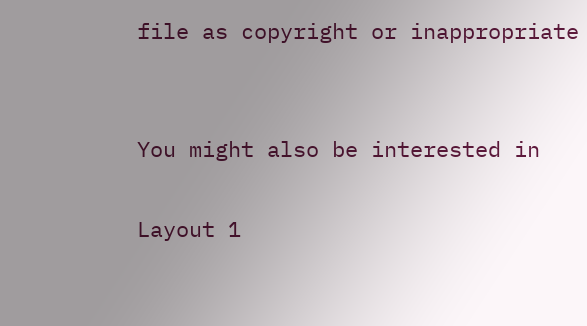file as copyright or inappropriate


You might also be interested in

Layout 1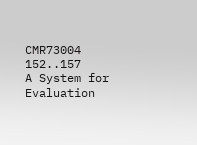CMR73004 152..157
A System for Evaluation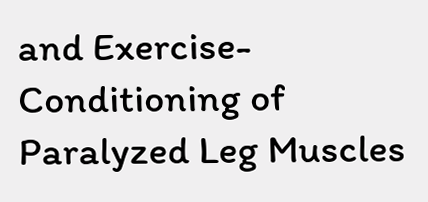and Exercise-Conditioning of Paralyzed Leg Muscles